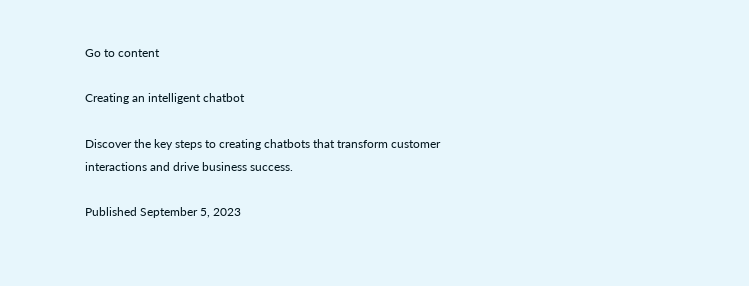Go to content

Creating an intelligent chatbot

Discover the key steps to creating chatbots that transform customer interactions and drive business success.

Published September 5, 2023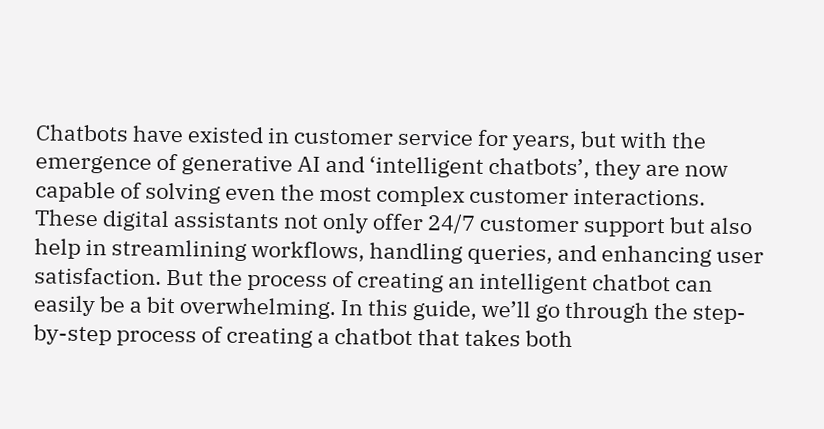Chatbots have existed in customer service for years, but with the emergence of generative AI and ‘intelligent chatbots’, they are now capable of solving even the most complex customer interactions. These digital assistants not only offer 24/7 customer support but also help in streamlining workflows, handling queries, and enhancing user satisfaction. But the process of creating an intelligent chatbot can easily be a bit overwhelming. In this guide, we’ll go through the step-by-step process of creating a chatbot that takes both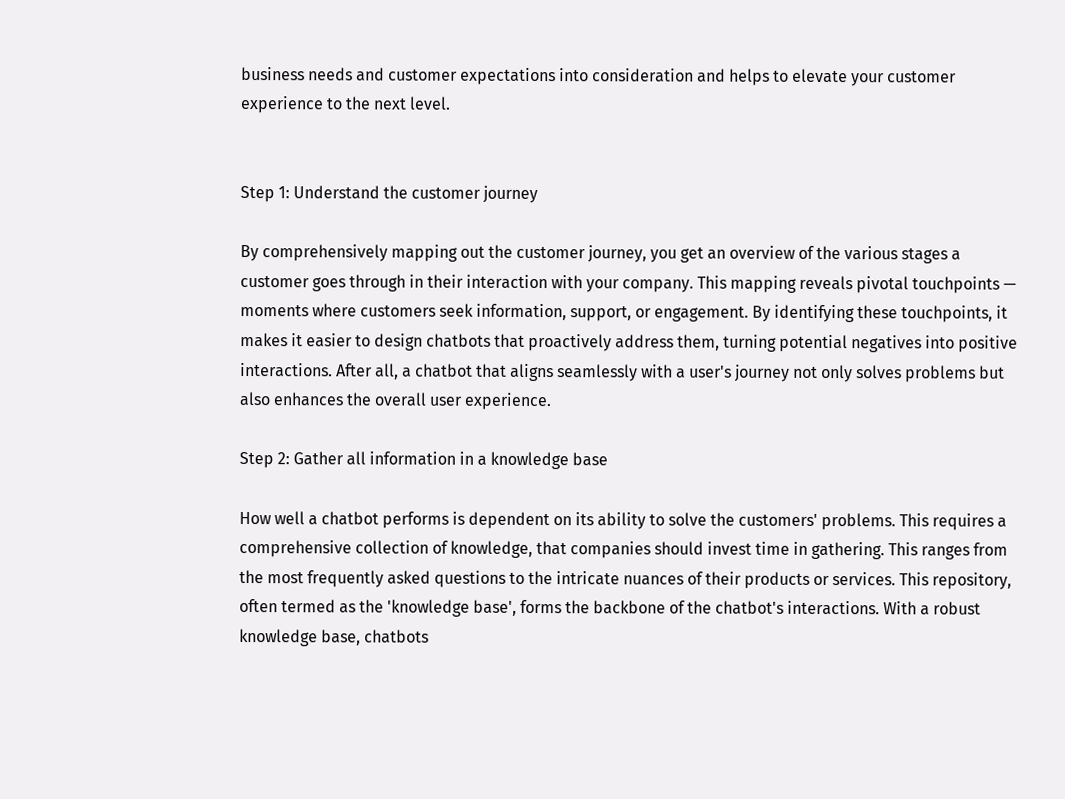business needs and customer expectations into consideration and helps to elevate your customer experience to the next level.


Step 1: Understand the customer journey

By comprehensively mapping out the customer journey, you get an overview of the various stages a customer goes through in their interaction with your company. This mapping reveals pivotal touchpoints — moments where customers seek information, support, or engagement. By identifying these touchpoints, it makes it easier to design chatbots that proactively address them, turning potential negatives into positive interactions. After all, a chatbot that aligns seamlessly with a user's journey not only solves problems but also enhances the overall user experience.

Step 2: Gather all information in a knowledge base

How well a chatbot performs is dependent on its ability to solve the customers' problems. This requires a comprehensive collection of knowledge, that companies should invest time in gathering. This ranges from the most frequently asked questions to the intricate nuances of their products or services. This repository, often termed as the 'knowledge base', forms the backbone of the chatbot's interactions. With a robust knowledge base, chatbots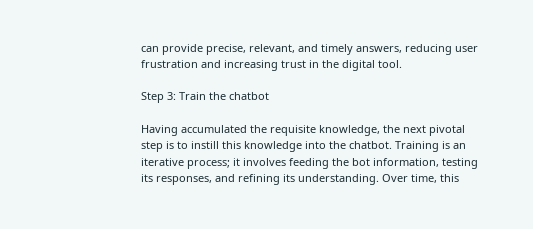can provide precise, relevant, and timely answers, reducing user frustration and increasing trust in the digital tool.

Step 3: Train the chatbot

Having accumulated the requisite knowledge, the next pivotal step is to instill this knowledge into the chatbot. Training is an iterative process; it involves feeding the bot information, testing its responses, and refining its understanding. Over time, this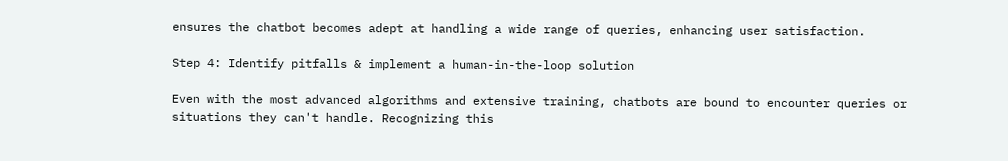ensures the chatbot becomes adept at handling a wide range of queries, enhancing user satisfaction.

Step 4: Identify pitfalls & implement a human-in-the-loop solution

Even with the most advanced algorithms and extensive training, chatbots are bound to encounter queries or situations they can't handle. Recognizing this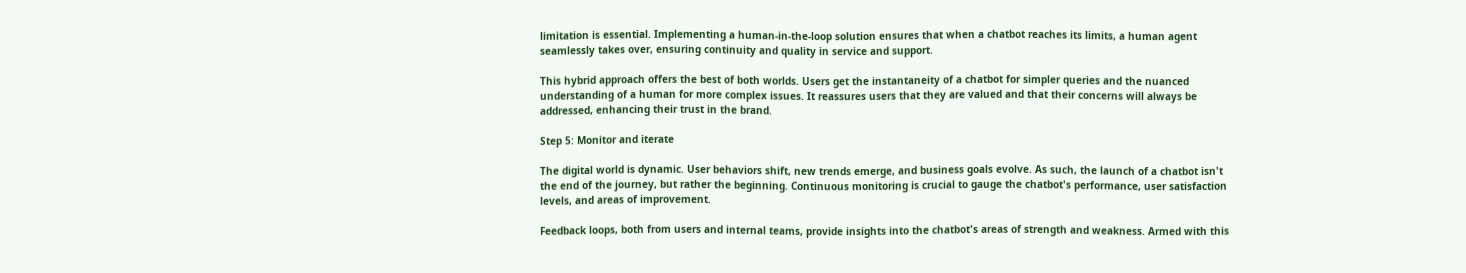limitation is essential. Implementing a human-in-the-loop solution ensures that when a chatbot reaches its limits, a human agent seamlessly takes over, ensuring continuity and quality in service and support.

This hybrid approach offers the best of both worlds. Users get the instantaneity of a chatbot for simpler queries and the nuanced understanding of a human for more complex issues. It reassures users that they are valued and that their concerns will always be addressed, enhancing their trust in the brand.

Step 5: Monitor and iterate

The digital world is dynamic. User behaviors shift, new trends emerge, and business goals evolve. As such, the launch of a chatbot isn't the end of the journey, but rather the beginning. Continuous monitoring is crucial to gauge the chatbot's performance, user satisfaction levels, and areas of improvement.

Feedback loops, both from users and internal teams, provide insights into the chatbot's areas of strength and weakness. Armed with this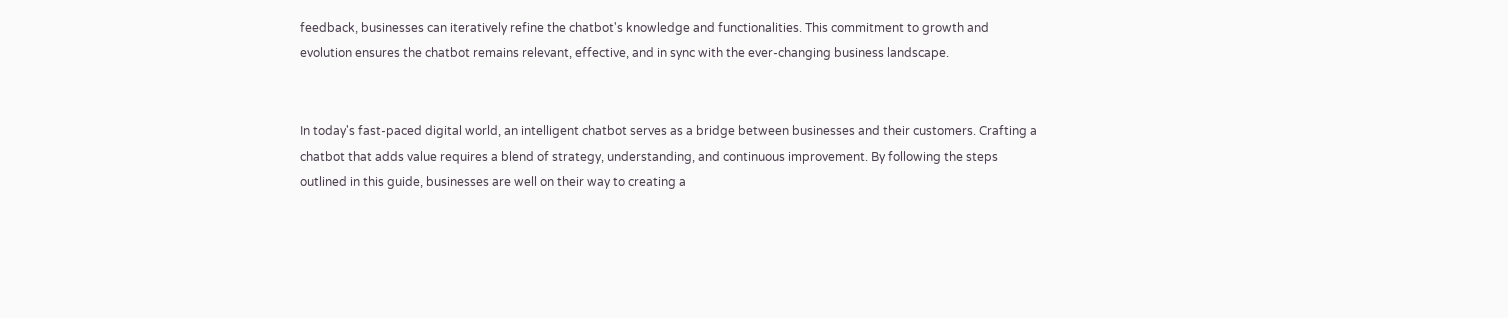feedback, businesses can iteratively refine the chatbot's knowledge and functionalities. This commitment to growth and evolution ensures the chatbot remains relevant, effective, and in sync with the ever-changing business landscape.


In today's fast-paced digital world, an intelligent chatbot serves as a bridge between businesses and their customers. Crafting a chatbot that adds value requires a blend of strategy, understanding, and continuous improvement. By following the steps outlined in this guide, businesses are well on their way to creating a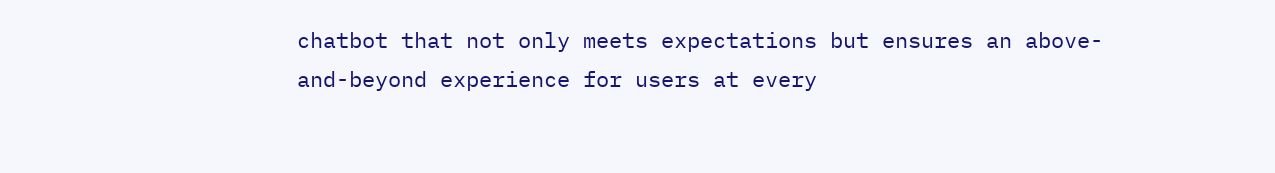chatbot that not only meets expectations but ensures an above-and-beyond experience for users at every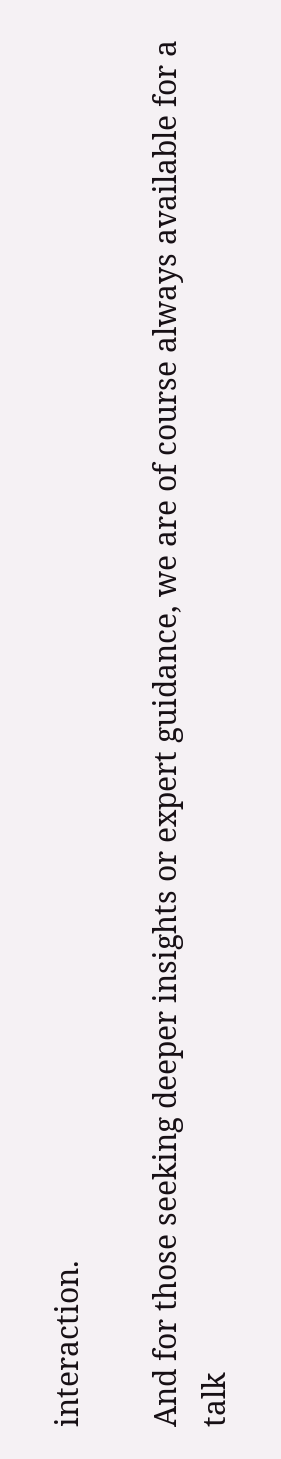interaction.

And for those seeking deeper insights or expert guidance, we are of course always available for a talk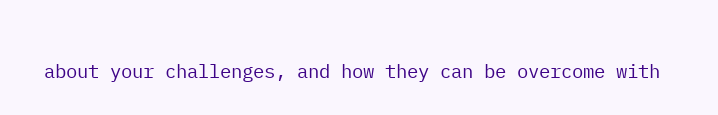about your challenges, and how they can be overcome with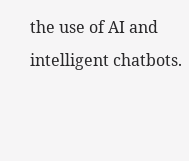the use of AI and intelligent chatbots.